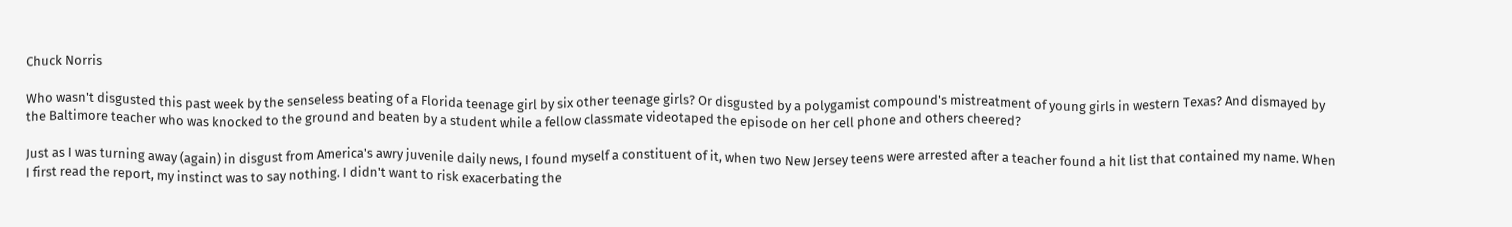Chuck Norris

Who wasn't disgusted this past week by the senseless beating of a Florida teenage girl by six other teenage girls? Or disgusted by a polygamist compound's mistreatment of young girls in western Texas? And dismayed by the Baltimore teacher who was knocked to the ground and beaten by a student while a fellow classmate videotaped the episode on her cell phone and others cheered?

Just as I was turning away (again) in disgust from America's awry juvenile daily news, I found myself a constituent of it, when two New Jersey teens were arrested after a teacher found a hit list that contained my name. When I first read the report, my instinct was to say nothing. I didn't want to risk exacerbating the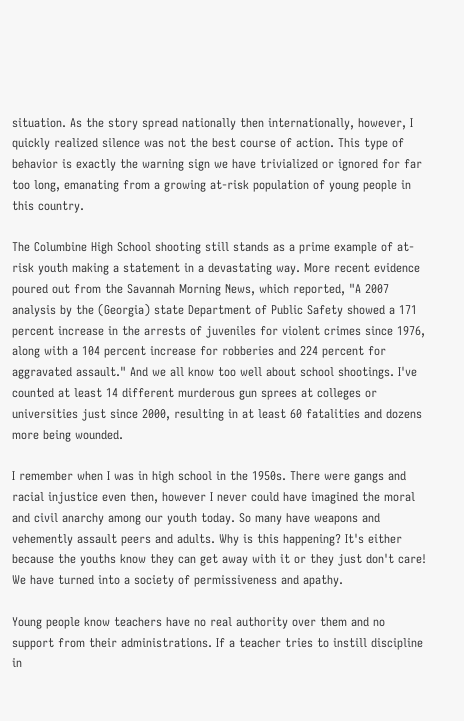situation. As the story spread nationally then internationally, however, I quickly realized silence was not the best course of action. This type of behavior is exactly the warning sign we have trivialized or ignored for far too long, emanating from a growing at-risk population of young people in this country.

The Columbine High School shooting still stands as a prime example of at-risk youth making a statement in a devastating way. More recent evidence poured out from the Savannah Morning News, which reported, "A 2007 analysis by the (Georgia) state Department of Public Safety showed a 171 percent increase in the arrests of juveniles for violent crimes since 1976, along with a 104 percent increase for robberies and 224 percent for aggravated assault." And we all know too well about school shootings. I've counted at least 14 different murderous gun sprees at colleges or universities just since 2000, resulting in at least 60 fatalities and dozens more being wounded.

I remember when I was in high school in the 1950s. There were gangs and racial injustice even then, however I never could have imagined the moral and civil anarchy among our youth today. So many have weapons and vehemently assault peers and adults. Why is this happening? It's either because the youths know they can get away with it or they just don't care! We have turned into a society of permissiveness and apathy.

Young people know teachers have no real authority over them and no support from their administrations. If a teacher tries to instill discipline in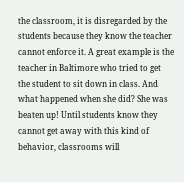the classroom, it is disregarded by the students because they know the teacher cannot enforce it. A great example is the teacher in Baltimore who tried to get the student to sit down in class. And what happened when she did? She was beaten up! Until students know they cannot get away with this kind of behavior, classrooms will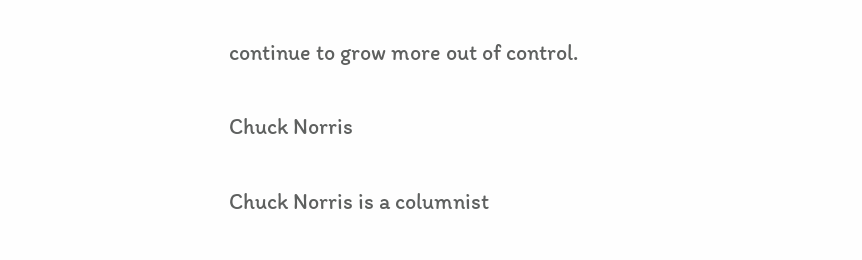continue to grow more out of control.

Chuck Norris

Chuck Norris is a columnist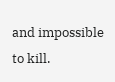and impossible to kill.